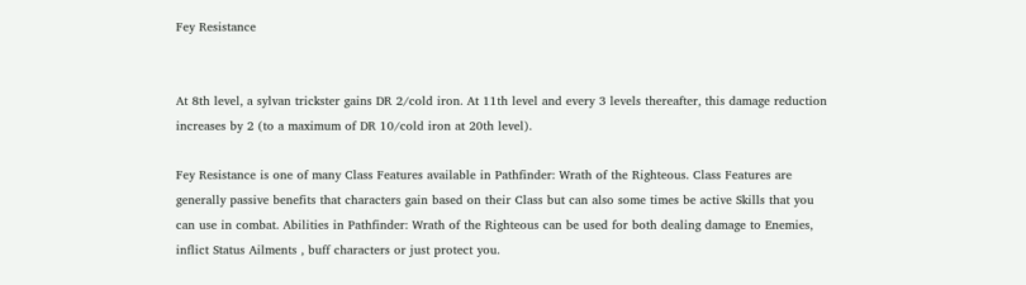Fey Resistance


At 8th level, a sylvan trickster gains DR 2/cold iron. At 11th level and every 3 levels thereafter, this damage reduction increases by 2 (to a maximum of DR 10/cold iron at 20th level).

Fey Resistance is one of many Class Features available in Pathfinder: Wrath of the Righteous. Class Features are generally passive benefits that characters gain based on their Class but can also some times be active Skills that you can use in combat. Abilities in Pathfinder: Wrath of the Righteous can be used for both dealing damage to Enemies, inflict Status Ailments , buff characters or just protect you.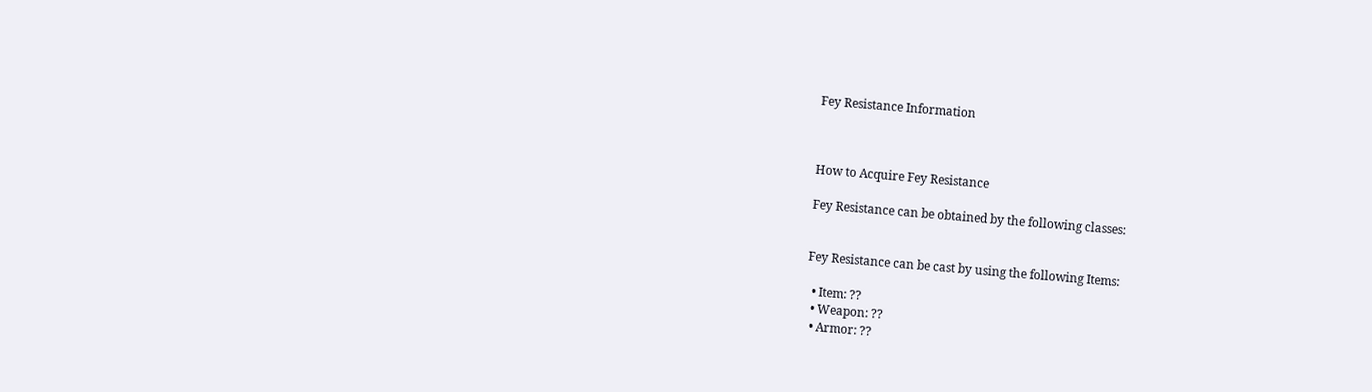Fey Resistance Information



How to Acquire Fey Resistance

Fey Resistance can be obtained by the following classes:


Fey Resistance can be cast by using the following Items:

  • Item: ??
  • Weapon: ??
  • Armor: ??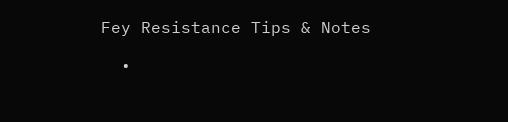Fey Resistance Tips & Notes

  •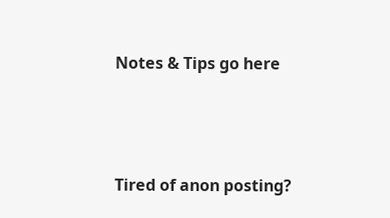Notes & Tips go here




Tired of anon posting?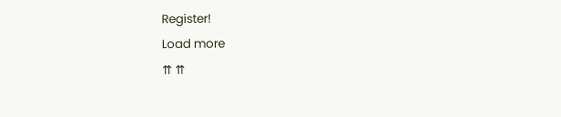Register!
Load more
⇈ ⇈